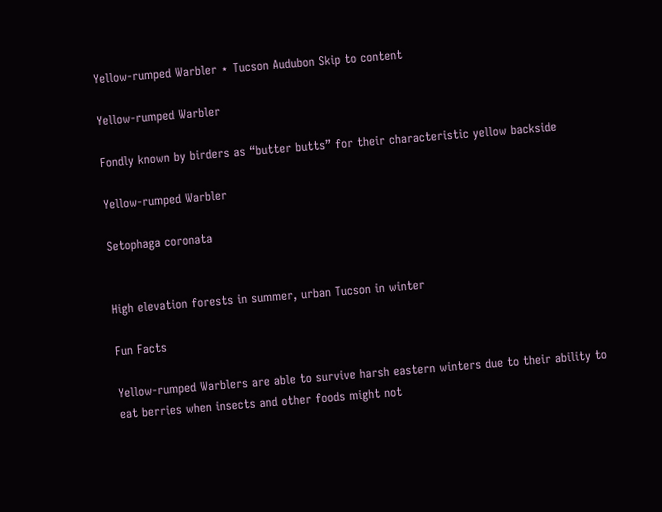Yellow-rumped Warbler ⋆ Tucson Audubon Skip to content

Yellow-rumped Warbler

Fondly known by birders as “butter butts” for their characteristic yellow backside

Yellow-rumped Warbler

Setophaga coronata


High elevation forests in summer, urban Tucson in winter

Fun Facts

Yellow-rumped Warblers are able to survive harsh eastern winters due to their ability to eat berries when insects and other foods might not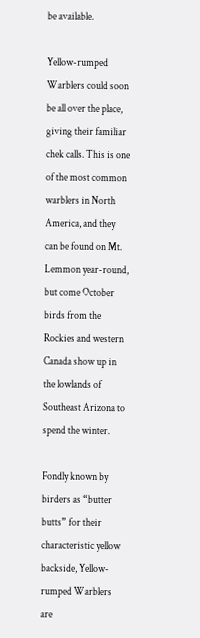be available.

Yellow-rumped Warblers could soon be all over the place, giving their familiar chek calls. This is one of the most common warblers in North America, and they can be found on Mt. Lemmon year-round, but come October birds from the Rockies and western Canada show up in the lowlands of Southeast Arizona to spend the winter.

Fondly known by birders as “butter butts” for their characteristic yellow backside, Yellow-rumped Warblers are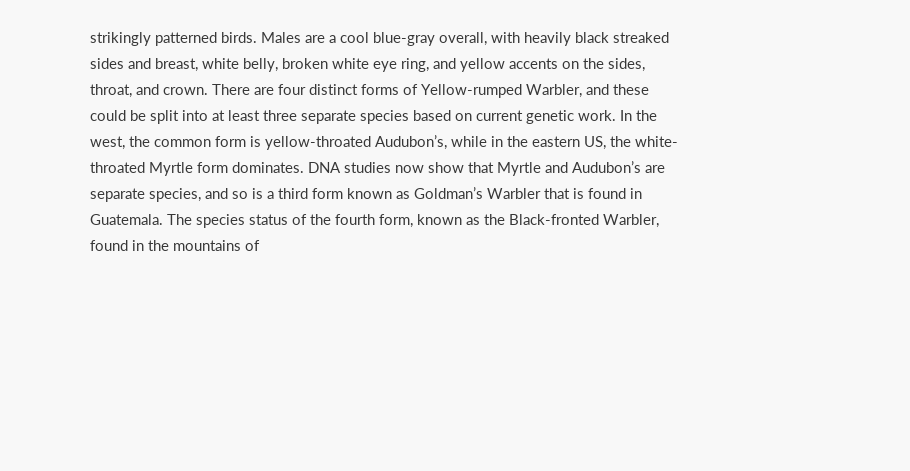strikingly patterned birds. Males are a cool blue-gray overall, with heavily black streaked sides and breast, white belly, broken white eye ring, and yellow accents on the sides, throat, and crown. There are four distinct forms of Yellow-rumped Warbler, and these could be split into at least three separate species based on current genetic work. In the west, the common form is yellow-throated Audubon’s, while in the eastern US, the white-throated Myrtle form dominates. DNA studies now show that Myrtle and Audubon’s are separate species, and so is a third form known as Goldman’s Warbler that is found in Guatemala. The species status of the fourth form, known as the Black-fronted Warbler, found in the mountains of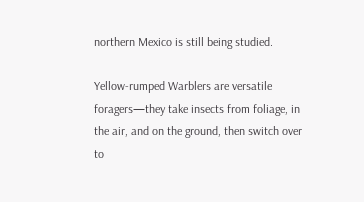northern Mexico is still being studied.

Yellow-rumped Warblers are versatile foragers—they take insects from foliage, in the air, and on the ground, then switch over to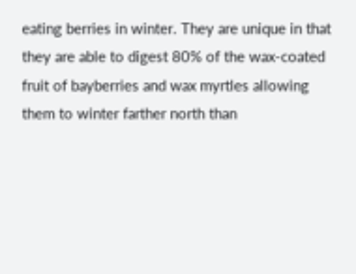eating berries in winter. They are unique in that they are able to digest 80% of the wax-coated fruit of bayberries and wax myrtles allowing them to winter farther north than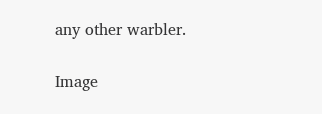any other warbler.

Image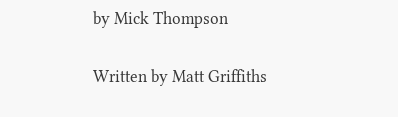by Mick Thompson

Written by Matt Griffiths